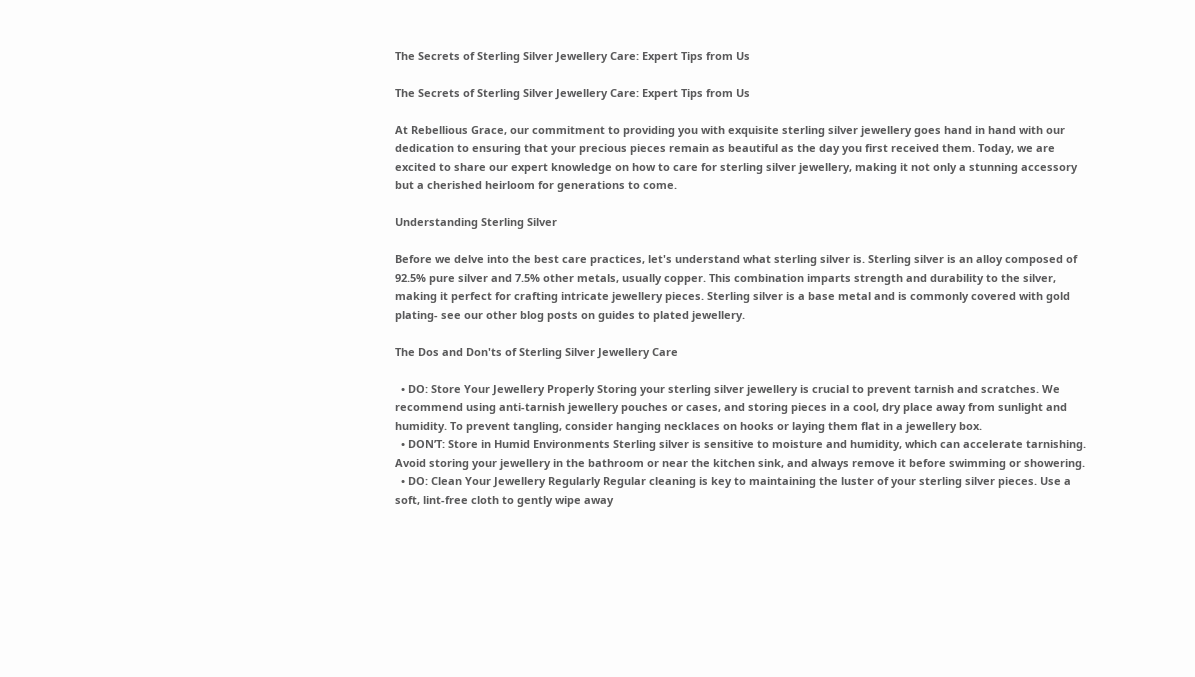The Secrets of Sterling Silver Jewellery Care: Expert Tips from Us

The Secrets of Sterling Silver Jewellery Care: Expert Tips from Us

At Rebellious Grace, our commitment to providing you with exquisite sterling silver jewellery goes hand in hand with our dedication to ensuring that your precious pieces remain as beautiful as the day you first received them. Today, we are excited to share our expert knowledge on how to care for sterling silver jewellery, making it not only a stunning accessory but a cherished heirloom for generations to come.

Understanding Sterling Silver

Before we delve into the best care practices, let's understand what sterling silver is. Sterling silver is an alloy composed of 92.5% pure silver and 7.5% other metals, usually copper. This combination imparts strength and durability to the silver, making it perfect for crafting intricate jewellery pieces. Sterling silver is a base metal and is commonly covered with gold plating- see our other blog posts on guides to plated jewellery.

The Dos and Don'ts of Sterling Silver Jewellery Care

  • DO: Store Your Jewellery Properly Storing your sterling silver jewellery is crucial to prevent tarnish and scratches. We recommend using anti-tarnish jewellery pouches or cases, and storing pieces in a cool, dry place away from sunlight and humidity. To prevent tangling, consider hanging necklaces on hooks or laying them flat in a jewellery box.
  • DON’T: Store in Humid Environments Sterling silver is sensitive to moisture and humidity, which can accelerate tarnishing. Avoid storing your jewellery in the bathroom or near the kitchen sink, and always remove it before swimming or showering.
  • DO: Clean Your Jewellery Regularly Regular cleaning is key to maintaining the luster of your sterling silver pieces. Use a soft, lint-free cloth to gently wipe away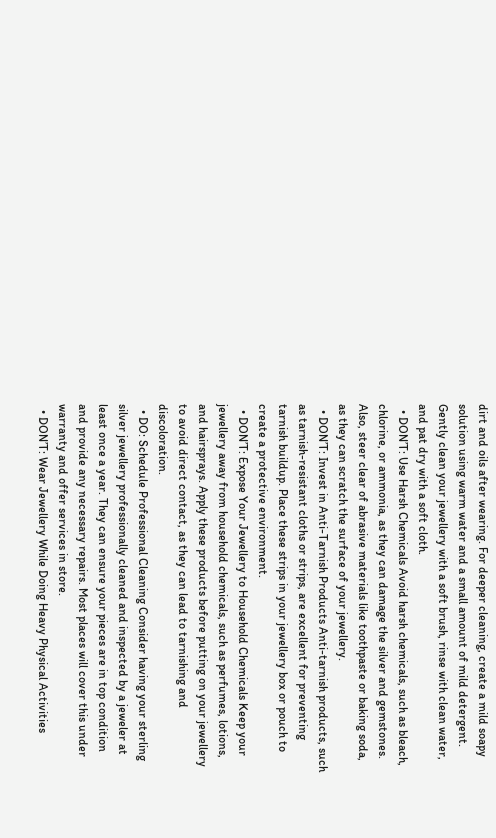dirt and oils after wearing. For deeper cleaning, create a mild soapy solution using warm water and a small amount of mild detergent. Gently clean your jewellery with a soft brush, rinse with clean water, and pat dry with a soft cloth.
  • DON’T: Use Harsh Chemicals Avoid harsh chemicals, such as bleach, chlorine, or ammonia, as they can damage the silver and gemstones. Also, steer clear of abrasive materials like toothpaste or baking soda, as they can scratch the surface of your jewellery.
  • DON’T: Invest in Anti-Tarnish Products Anti-tarnish products, such as tarnish-resistant cloths or strips, are excellent for preventing tarnish buildup. Place these strips in your jewellery box or pouch to create a protective environment.
  • DON’T: Expose Your Jewellery to Household Chemicals Keep your jewellery away from household chemicals, such as perfumes, lotions, and hairsprays. Apply these products before putting on your jewellery to avoid direct contact, as they can lead to tarnishing and discoloration.
  • DO: Schedule Professional Cleaning Consider having your sterling silver jewellery professionally cleaned and inspected by a jeweler at least once a year. They can ensure your pieces are in top condition and provide any necessary repairs. Most places will cover this under warranty and offer services in store.
  • DON’T: Wear Jewellery While Doing Heavy Physical Activities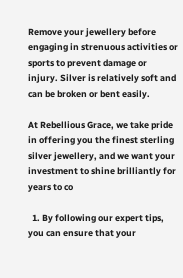Remove your jewellery before engaging in strenuous activities or sports to prevent damage or injury. Silver is relatively soft and can be broken or bent easily.

At Rebellious Grace, we take pride in offering you the finest sterling silver jewellery, and we want your investment to shine brilliantly for years to co

  1. By following our expert tips, you can ensure that your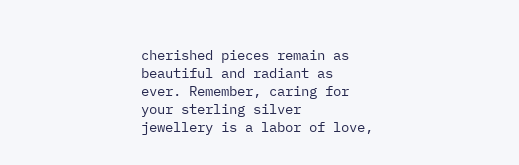cherished pieces remain as beautiful and radiant as ever. Remember, caring for your sterling silver jewellery is a labor of love,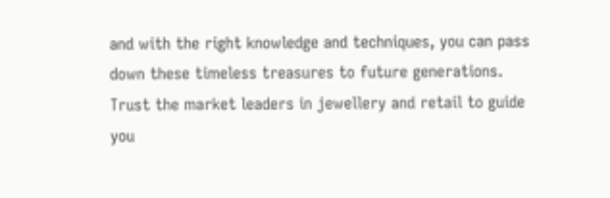and with the right knowledge and techniques, you can pass down these timeless treasures to future generations. Trust the market leaders in jewellery and retail to guide you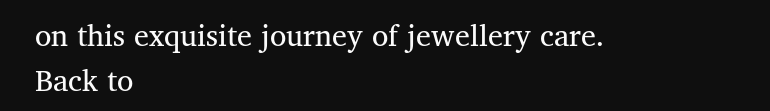on this exquisite journey of jewellery care.
Back to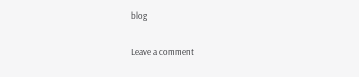blog

Leave a comment